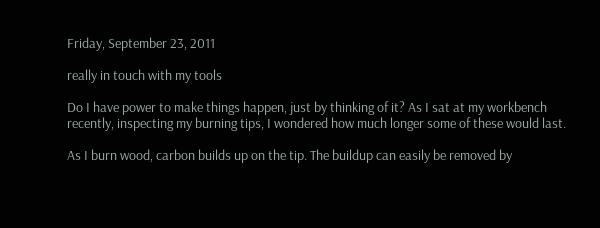Friday, September 23, 2011

really in touch with my tools

Do I have power to make things happen, just by thinking of it? As I sat at my workbench recently, inspecting my burning tips, I wondered how much longer some of these would last.

As I burn wood, carbon builds up on the tip. The buildup can easily be removed by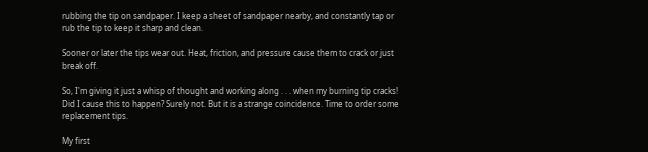rubbing the tip on sandpaper. I keep a sheet of sandpaper nearby, and constantly tap or rub the tip to keep it sharp and clean.

Sooner or later the tips wear out. Heat, friction, and pressure cause them to crack or just break off.

So, I'm giving it just a whisp of thought and working along . . . when my burning tip cracks! Did I cause this to happen? Surely not. But it is a strange coincidence. Time to order some replacement tips.

My first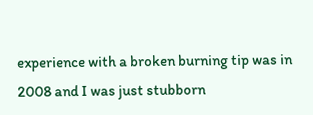experience with a broken burning tip was in 2008 and I was just stubborn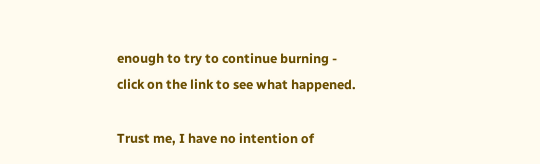enough to try to continue burning - click on the link to see what happened.

Trust me, I have no intention of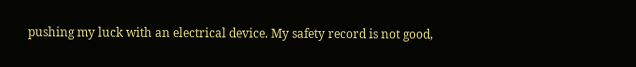pushing my luck with an electrical device. My safety record is not good,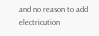and no reason to add electricution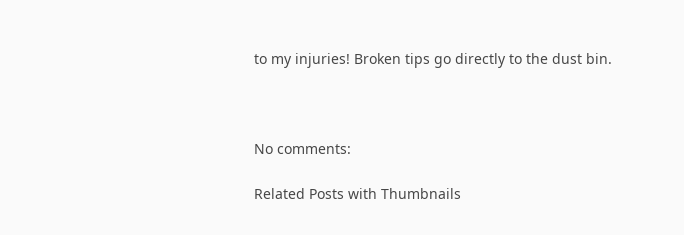to my injuries! Broken tips go directly to the dust bin.



No comments:

Related Posts with Thumbnails